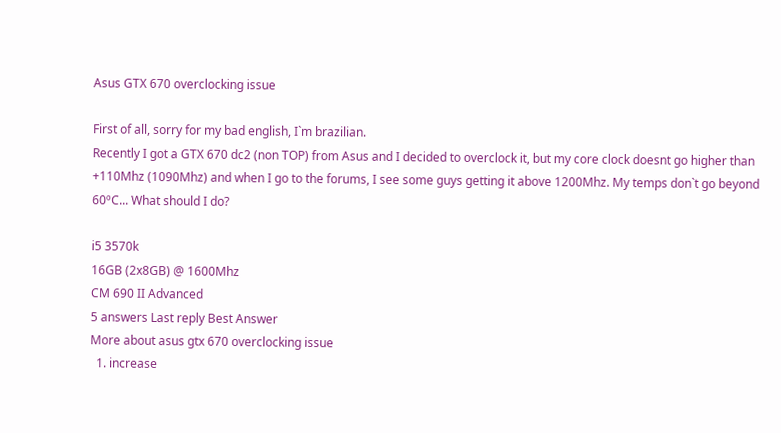Asus GTX 670 overclocking issue

First of all, sorry for my bad english, I`m brazilian.
Recently I got a GTX 670 dc2 (non TOP) from Asus and I decided to overclock it, but my core clock doesnt go higher than +110Mhz (1090Mhz) and when I go to the forums, I see some guys getting it above 1200Mhz. My temps don`t go beyond 60ºC... What should I do?

i5 3570k
16GB (2x8GB) @ 1600Mhz
CM 690 II Advanced
5 answers Last reply Best Answer
More about asus gtx 670 overclocking issue
  1. increase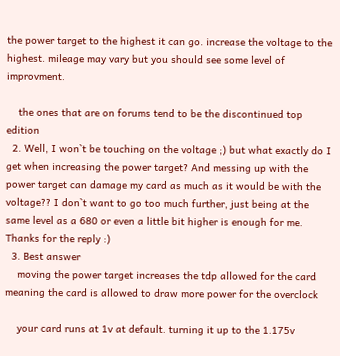the power target to the highest it can go. increase the voltage to the highest. mileage may vary but you should see some level of improvment.

    the ones that are on forums tend to be the discontinued top edition
  2. Well, I won`t be touching on the voltage ;) but what exactly do I get when increasing the power target? And messing up with the power target can damage my card as much as it would be with the voltage?? I don`t want to go too much further, just being at the same level as a 680 or even a little bit higher is enough for me. Thanks for the reply :)
  3. Best answer
    moving the power target increases the tdp allowed for the card meaning the card is allowed to draw more power for the overclock

    your card runs at 1v at default. turning it up to the 1.175v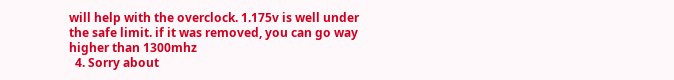will help with the overclock. 1.175v is well under the safe limit. if it was removed, you can go way higher than 1300mhz
  4. Sorry about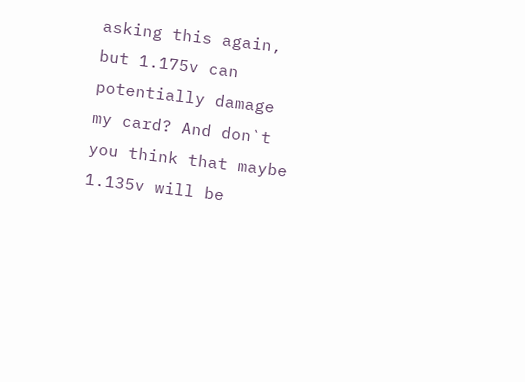asking this again, but 1.175v can potentially damage my card? And don`t you think that maybe 1.135v will be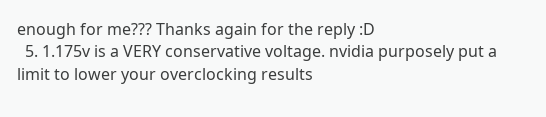enough for me??? Thanks again for the reply :D
  5. 1.175v is a VERY conservative voltage. nvidia purposely put a limit to lower your overclocking results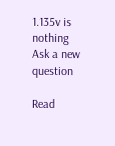1.135v is nothing
Ask a new question

Read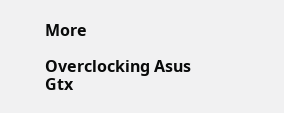More

Overclocking Asus Gtx